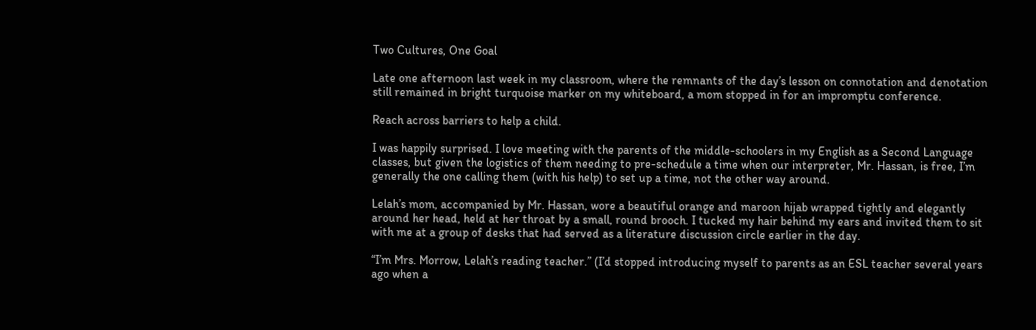Two Cultures, One Goal

Late one afternoon last week in my classroom, where the remnants of the day’s lesson on connotation and denotation still remained in bright turquoise marker on my whiteboard, a mom stopped in for an impromptu conference.

Reach across barriers to help a child.

I was happily surprised. I love meeting with the parents of the middle-schoolers in my English as a Second Language classes, but given the logistics of them needing to pre-schedule a time when our interpreter, Mr. Hassan, is free, I’m generally the one calling them (with his help) to set up a time, not the other way around.

Lelah’s mom, accompanied by Mr. Hassan, wore a beautiful orange and maroon hijab wrapped tightly and elegantly around her head, held at her throat by a small, round brooch. I tucked my hair behind my ears and invited them to sit with me at a group of desks that had served as a literature discussion circle earlier in the day.

“I’m Mrs. Morrow, Lelah’s reading teacher.” (I’d stopped introducing myself to parents as an ESL teacher several years ago when a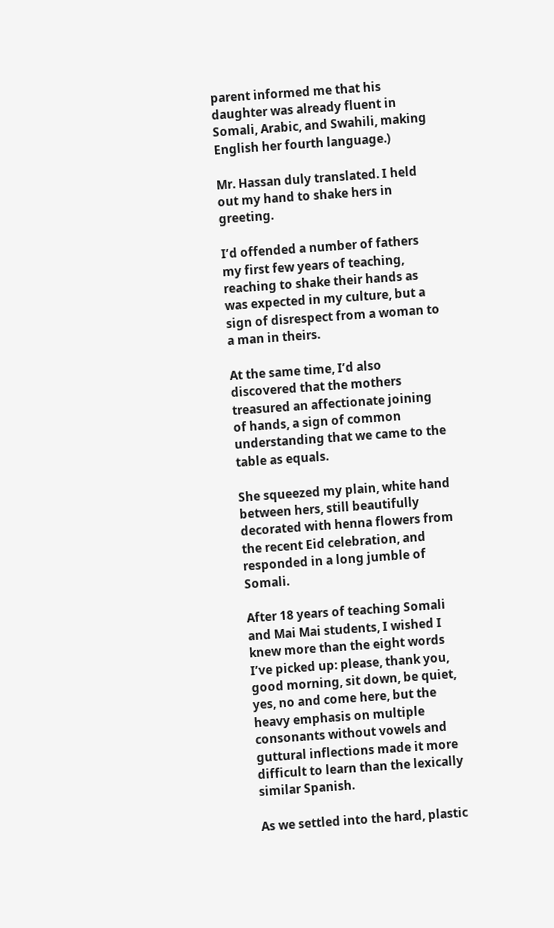parent informed me that his daughter was already fluent in Somali, Arabic, and Swahili, making English her fourth language.)

Mr. Hassan duly translated. I held out my hand to shake hers in greeting.

I’d offended a number of fathers my first few years of teaching, reaching to shake their hands as was expected in my culture, but a sign of disrespect from a woman to a man in theirs.

At the same time, I’d also discovered that the mothers treasured an affectionate joining of hands, a sign of common understanding that we came to the table as equals.

She squeezed my plain, white hand between hers, still beautifully decorated with henna flowers from the recent Eid celebration, and responded in a long jumble of Somali.

After 18 years of teaching Somali and Mai Mai students, I wished I knew more than the eight words I’ve picked up: please, thank you, good morning, sit down, be quiet, yes, no and come here, but the heavy emphasis on multiple consonants without vowels and guttural inflections made it more difficult to learn than the lexically similar Spanish.

As we settled into the hard, plastic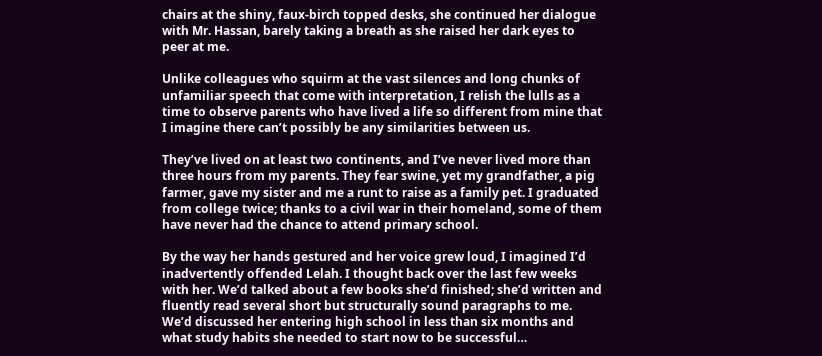chairs at the shiny, faux-birch topped desks, she continued her dialogue with Mr. Hassan, barely taking a breath as she raised her dark eyes to peer at me.

Unlike colleagues who squirm at the vast silences and long chunks of unfamiliar speech that come with interpretation, I relish the lulls as a time to observe parents who have lived a life so different from mine that I imagine there can’t possibly be any similarities between us.

They’ve lived on at least two continents, and I’ve never lived more than three hours from my parents. They fear swine, yet my grandfather, a pig farmer, gave my sister and me a runt to raise as a family pet. I graduated from college twice; thanks to a civil war in their homeland, some of them have never had the chance to attend primary school.

By the way her hands gestured and her voice grew loud, I imagined I’d inadvertently offended Lelah. I thought back over the last few weeks with her. We’d talked about a few books she’d finished; she’d written and fluently read several short but structurally sound paragraphs to me. We’d discussed her entering high school in less than six months and what study habits she needed to start now to be successful…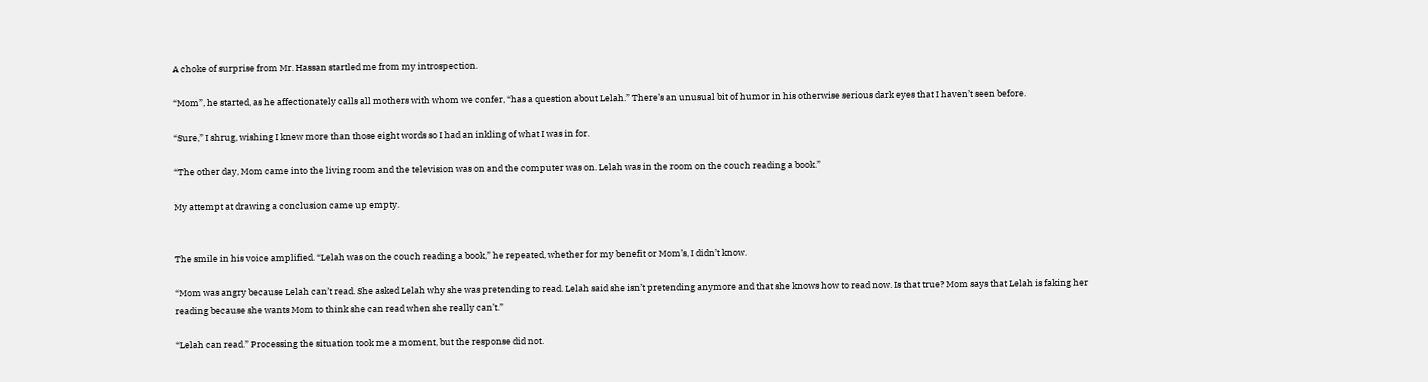A choke of surprise from Mr. Hassan startled me from my introspection.

“Mom”, he started, as he affectionately calls all mothers with whom we confer, “has a question about Lelah.” There’s an unusual bit of humor in his otherwise serious dark eyes that I haven’t seen before.

“Sure,” I shrug, wishing I knew more than those eight words so I had an inkling of what I was in for.

“The other day, Mom came into the living room and the television was on and the computer was on. Lelah was in the room on the couch reading a book.”

My attempt at drawing a conclusion came up empty.


The smile in his voice amplified. “Lelah was on the couch reading a book,” he repeated, whether for my benefit or Mom’s, I didn’t know.

“Mom was angry because Lelah can’t read. She asked Lelah why she was pretending to read. Lelah said she isn’t pretending anymore and that she knows how to read now. Is that true? Mom says that Lelah is faking her reading because she wants Mom to think she can read when she really can’t.”

“Lelah can read.” Processing the situation took me a moment, but the response did not.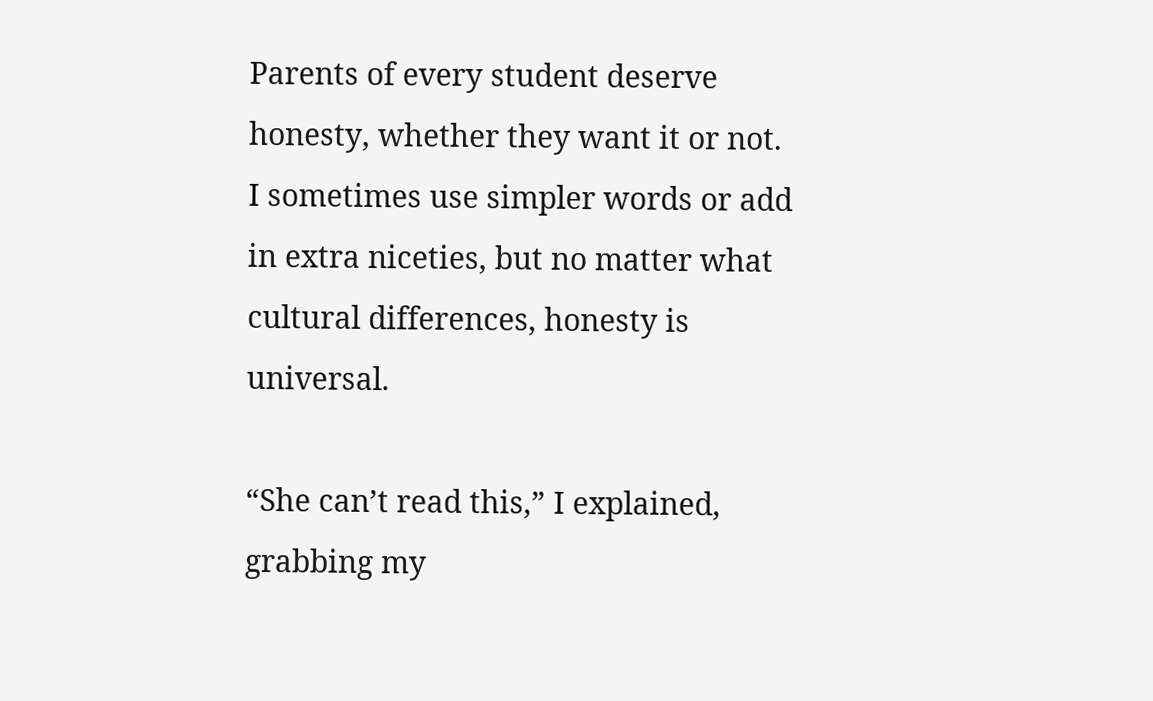Parents of every student deserve honesty, whether they want it or not. I sometimes use simpler words or add in extra niceties, but no matter what cultural differences, honesty is universal.

“She can’t read this,” I explained, grabbing my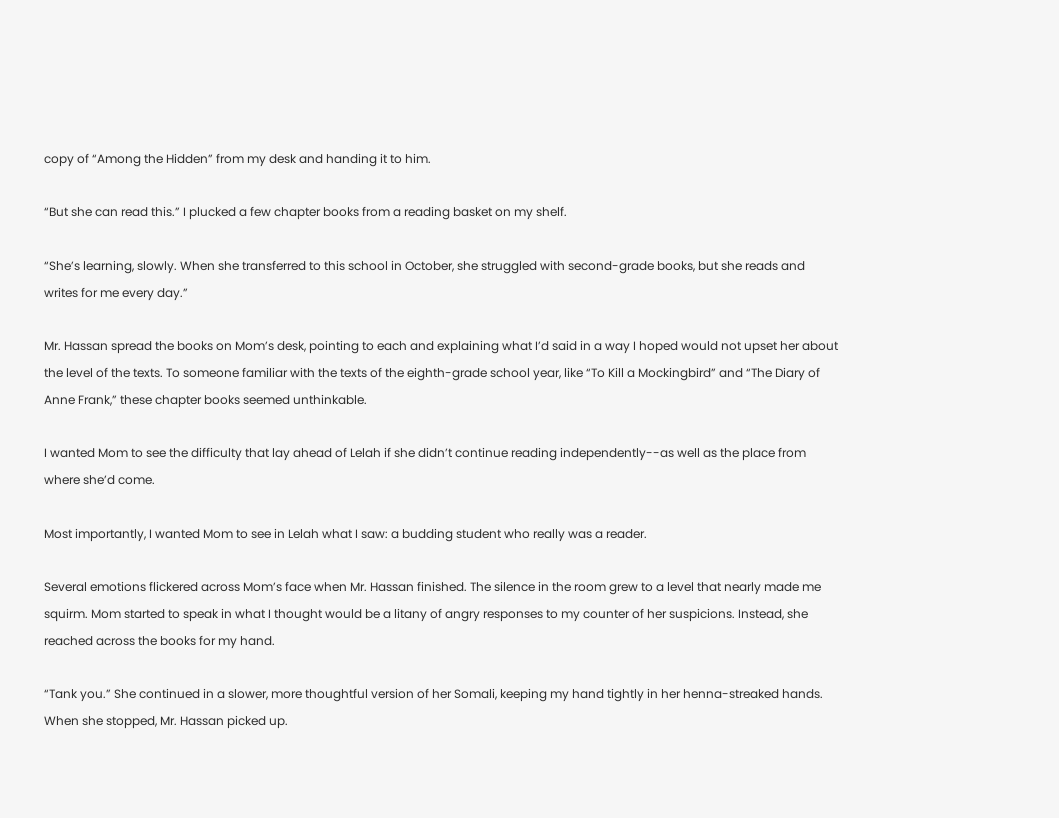copy of “Among the Hidden” from my desk and handing it to him.

“But she can read this.” I plucked a few chapter books from a reading basket on my shelf.

“She’s learning, slowly. When she transferred to this school in October, she struggled with second-grade books, but she reads and writes for me every day.”

Mr. Hassan spread the books on Mom’s desk, pointing to each and explaining what I’d said in a way I hoped would not upset her about the level of the texts. To someone familiar with the texts of the eighth-grade school year, like “To Kill a Mockingbird” and “The Diary of Anne Frank,” these chapter books seemed unthinkable.

I wanted Mom to see the difficulty that lay ahead of Lelah if she didn’t continue reading independently--as well as the place from where she’d come.

Most importantly, I wanted Mom to see in Lelah what I saw: a budding student who really was a reader.

Several emotions flickered across Mom’s face when Mr. Hassan finished. The silence in the room grew to a level that nearly made me squirm. Mom started to speak in what I thought would be a litany of angry responses to my counter of her suspicions. Instead, she reached across the books for my hand.

“Tank you.” She continued in a slower, more thoughtful version of her Somali, keeping my hand tightly in her henna-streaked hands. When she stopped, Mr. Hassan picked up.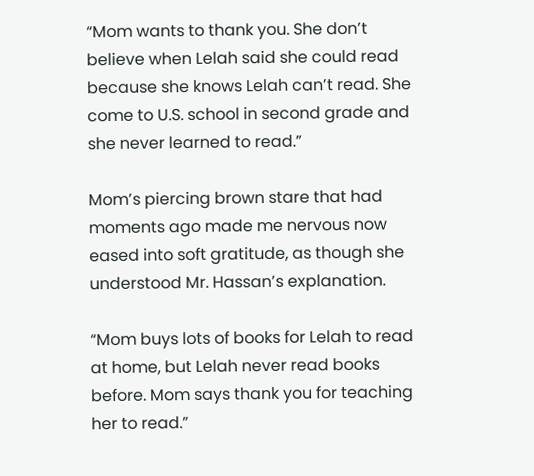“Mom wants to thank you. She don’t believe when Lelah said she could read because she knows Lelah can’t read. She come to U.S. school in second grade and she never learned to read.”

Mom’s piercing brown stare that had moments ago made me nervous now eased into soft gratitude, as though she understood Mr. Hassan’s explanation.

“Mom buys lots of books for Lelah to read at home, but Lelah never read books before. Mom says thank you for teaching her to read.”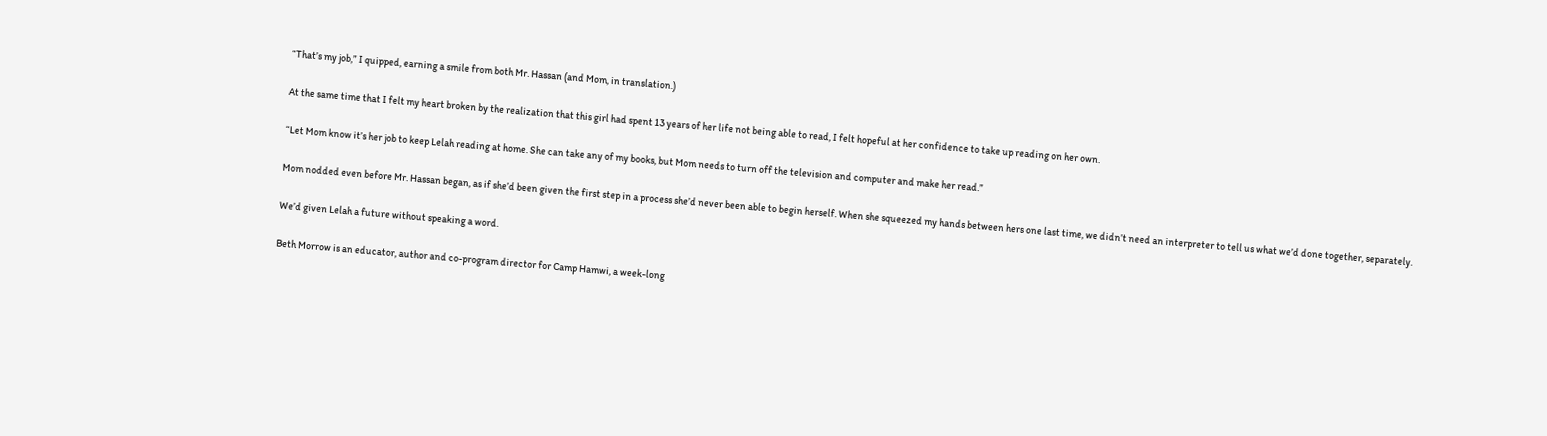“That’s my job,” I quipped, earning a smile from both Mr. Hassan (and Mom, in translation.)

At the same time that I felt my heart broken by the realization that this girl had spent 13 years of her life not being able to read, I felt hopeful at her confidence to take up reading on her own.

“Let Mom know it’s her job to keep Lelah reading at home. She can take any of my books, but Mom needs to turn off the television and computer and make her read.”

Mom nodded even before Mr. Hassan began, as if she’d been given the first step in a process she’d never been able to begin herself. When she squeezed my hands between hers one last time, we didn’t need an interpreter to tell us what we’d done together, separately.

We’d given Lelah a future without speaking a word.

Beth Morrow is an educator, author and co-program director for Camp Hamwi, a week-long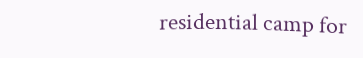residential camp for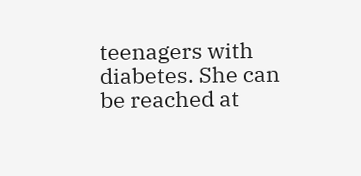teenagers with diabetes. She can be reached at